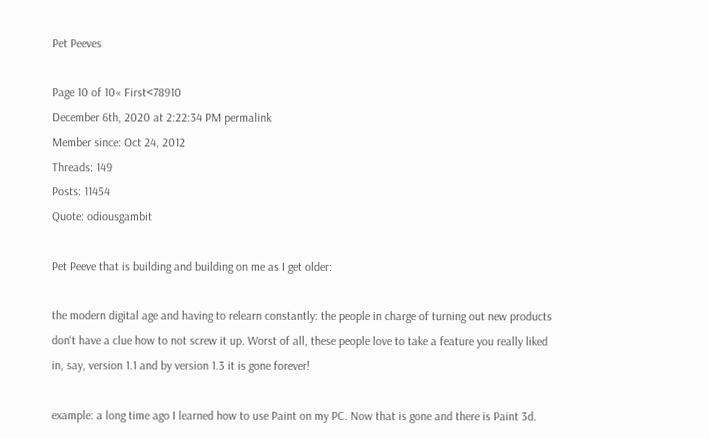Pet Peeves

Page 10 of 10« First<78910
December 6th, 2020 at 2:22:34 PM permalink
Member since: Oct 24, 2012
Threads: 149
Posts: 11454
Quote: odiousgambit

Pet Peeve that is building and building on me as I get older:

the modern digital age and having to relearn constantly: the people in charge of turning out new products don't have a clue how to not screw it up. Worst of all, these people love to take a feature you really liked in, say, version 1.1 and by version 1.3 it is gone forever!

example: a long time ago I learned how to use Paint on my PC. Now that is gone and there is Paint 3d.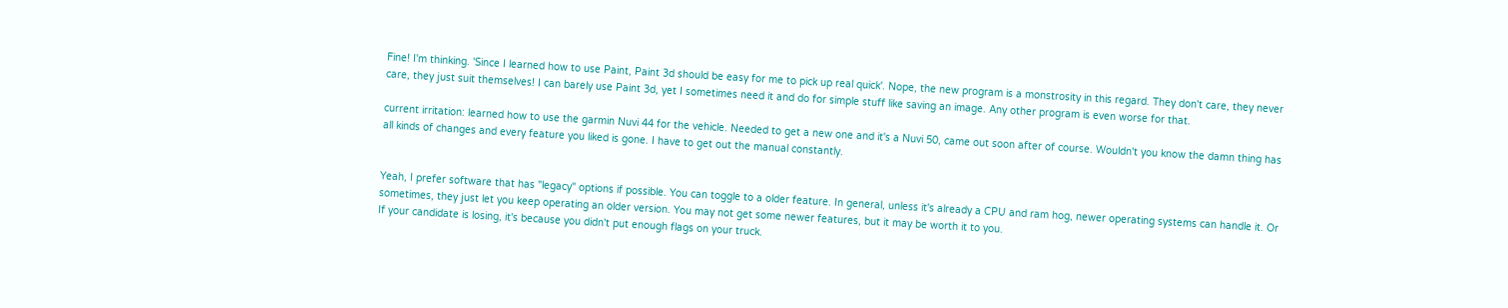Fine! I'm thinking. 'Since I learned how to use Paint, Paint 3d should be easy for me to pick up real quick'. Nope, the new program is a monstrosity in this regard. They don't care, they never care, they just suit themselves! I can barely use Paint 3d, yet I sometimes need it and do for simple stuff like saving an image. Any other program is even worse for that.

current irritation: learned how to use the garmin Nuvi 44 for the vehicle. Needed to get a new one and it's a Nuvi 50, came out soon after of course. Wouldn't you know the damn thing has all kinds of changes and every feature you liked is gone. I have to get out the manual constantly.


Yeah, I prefer software that has "legacy" options if possible. You can toggle to a older feature. In general, unless it's already a CPU and ram hog, newer operating systems can handle it. Or sometimes, they just let you keep operating an older version. You may not get some newer features, but it may be worth it to you.
If your candidate is losing, it's because you didn't put enough flags on your truck.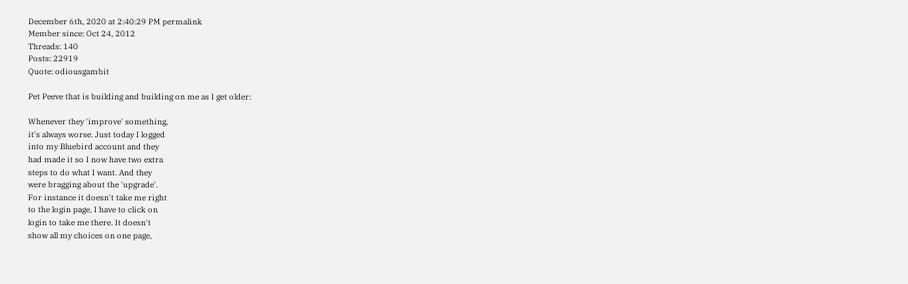December 6th, 2020 at 2:40:29 PM permalink
Member since: Oct 24, 2012
Threads: 140
Posts: 22919
Quote: odiousgambit

Pet Peeve that is building and building on me as I get older:

Whenever they 'improve' something,
it's always worse. Just today I logged
into my Bluebird account and they
had made it so I now have two extra
steps to do what I want. And they
were bragging about the 'upgrade'.
For instance it doesn't take me right
to the login page, I have to click on
login to take me there. It doesn't
show all my choices on one page,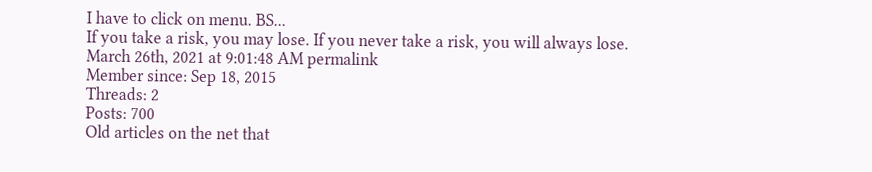I have to click on menu. BS...
If you take a risk, you may lose. If you never take a risk, you will always lose.
March 26th, 2021 at 9:01:48 AM permalink
Member since: Sep 18, 2015
Threads: 2
Posts: 700
Old articles on the net that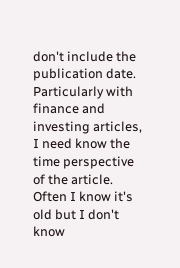don't include the publication date. Particularly with finance and investing articles, I need know the time perspective of the article. Often I know it's old but I don't know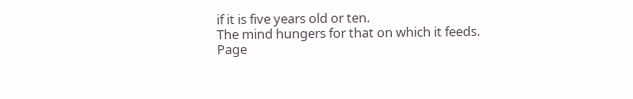if it is five years old or ten.
The mind hungers for that on which it feeds.
Page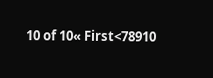10 of 10« First<78910